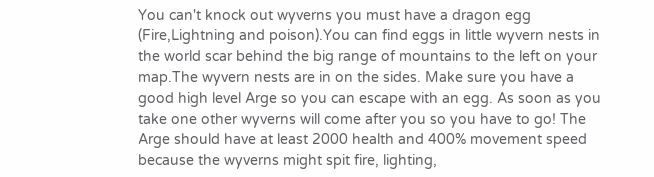You can't knock out wyverns you must have a dragon egg (Fire,Lightning and poison).You can find eggs in little wyvern nests in the world scar behind the big range of mountains to the left on your map.The wyvern nests are in on the sides. Make sure you have a good high level Arge so you can escape with an egg. As soon as you take one other wyverns will come after you so you have to go! The Arge should have at least 2000 health and 400% movement speed because the wyverns might spit fire, lighting,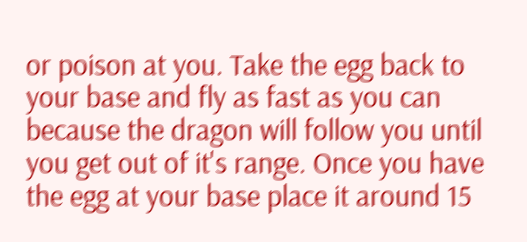or poison at you. Take the egg back to your base and fly as fast as you can because the dragon will follow you until you get out of it's range. Once you have the egg at your base place it around 15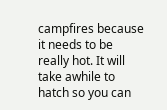campfires because it needs to be really hot. It will take awhile to hatch so you can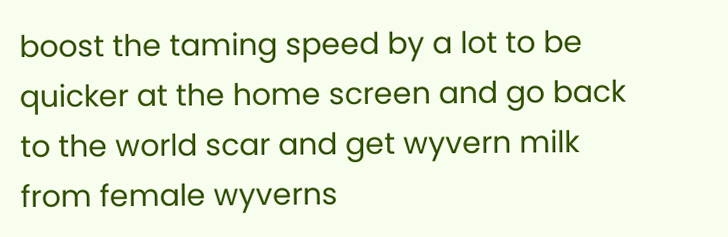boost the taming speed by a lot to be quicker at the home screen and go back to the world scar and get wyvern milk from female wyverns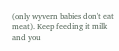(only wyvern babies don't eat meat). Keep feeding it milk and you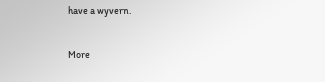have a wyvern.

More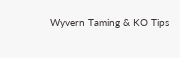Wyvern Taming & KO Tips